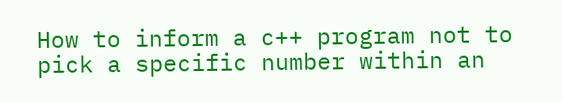How to inform a c++ program not to pick a specific number within an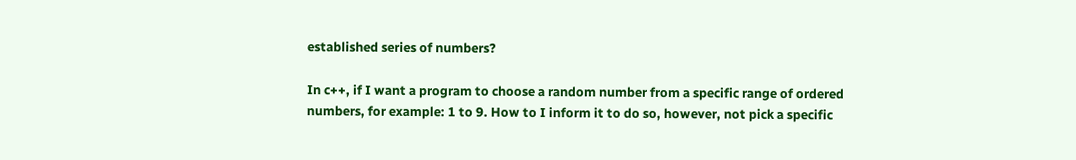established series of numbers?

In c++, if I want a program to choose a random number from a specific range of ordered numbers, for example: 1 to 9. How to I inform it to do so, however, not pick a specific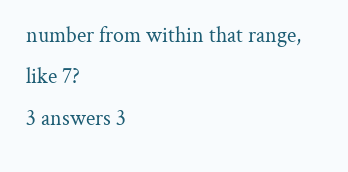number from within that range, like 7?
3 answers 3